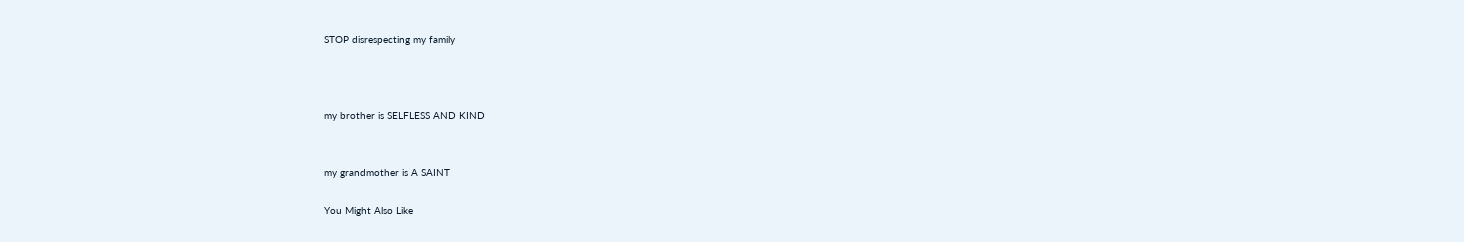STOP disrespecting my family



my brother is SELFLESS AND KIND


my grandmother is A SAINT

You Might Also Like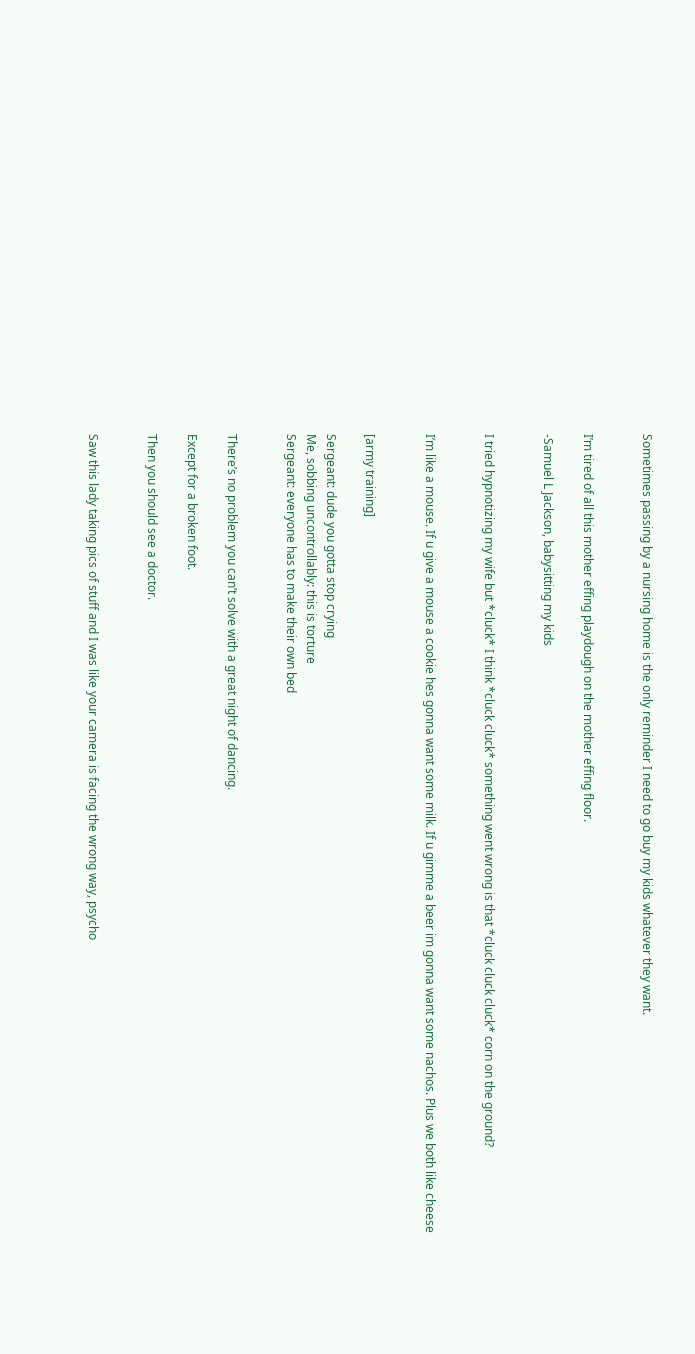Sometimes passing by a nursing home is the only reminder I need to go buy my kids whatever they want.


I’m tired of all this mother effing playdough on the mother effing floor.

-Samuel L Jackson, babysitting my kids


I tried hypnotizing my wife but *cluck* I think *cluck cluck* something went wrong is that *cluck cluck cluck* corn on the ground?


I’m like a mouse. If u give a mouse a cookie hes gonna want some milk. If u gimme a beer im gonna want some nachos. Plus we both like cheese


[army training]

Sergeant: dude you gotta stop crying
Me, sobbing uncontrollably: this is torture
Sergeant: everyone has to make their own bed


There’s no problem you can’t solve with a great night of dancing.

Except for a broken foot.

Then you should see a doctor.


Saw this lady taking pics of stuff and I was like your camera is facing the wrong way, psycho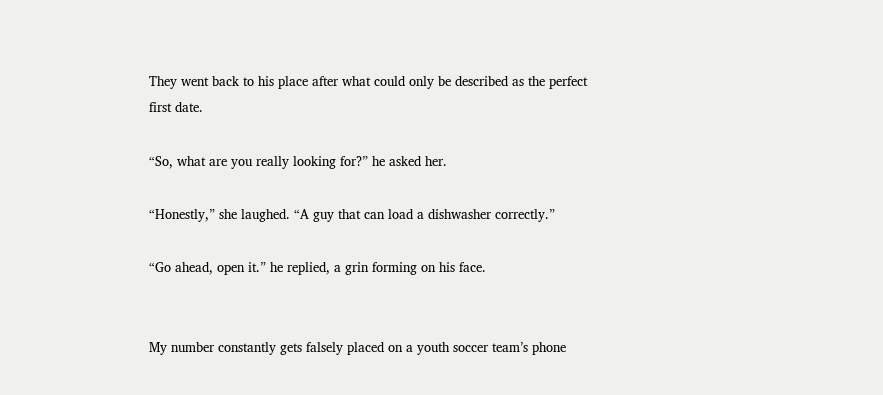They went back to his place after what could only be described as the perfect first date.

“So, what are you really looking for?” he asked her.

“Honestly,” she laughed. “A guy that can load a dishwasher correctly.”

“Go ahead, open it.” he replied, a grin forming on his face.


My number constantly gets falsely placed on a youth soccer team’s phone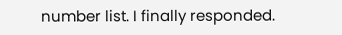number list. I finally responded.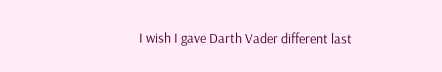I wish I gave Darth Vader different last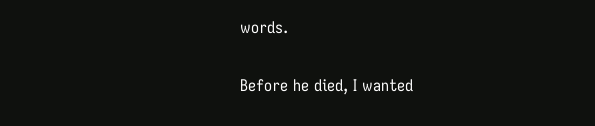words.

Before he died, I wanted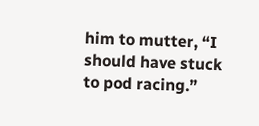him to mutter, “I should have stuck to pod racing.”